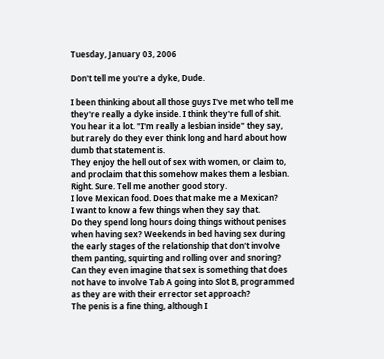Tuesday, January 03, 2006

Don't tell me you're a dyke, Dude.

I been thinking about all those guys I've met who tell me they're really a dyke inside. I think they're full of shit.
You hear it a lot. "I'm really a lesbian inside" they say, but rarely do they ever think long and hard about how dumb that statement is.
They enjoy the hell out of sex with women, or claim to, and proclaim that this somehow makes them a lesbian. Right. Sure. Tell me another good story.
I love Mexican food. Does that make me a Mexican?
I want to know a few things when they say that.
Do they spend long hours doing things without penises when having sex? Weekends in bed having sex during the early stages of the relationship that don't involve them panting, squirting and rolling over and snoring?
Can they even imagine that sex is something that does not have to involve Tab A going into Slot B, programmed as they are with their errector set approach?
The penis is a fine thing, although I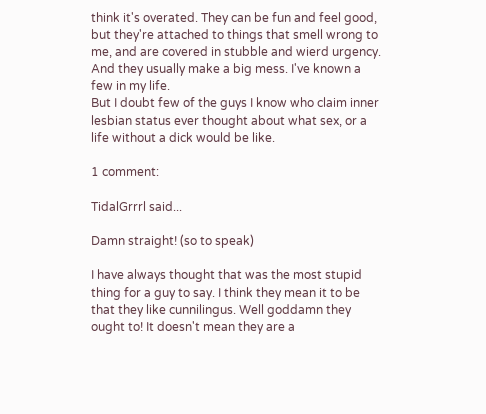think it's overated. They can be fun and feel good, but they're attached to things that smell wrong to me, and are covered in stubble and wierd urgency. And they usually make a big mess. I've known a few in my life.
But I doubt few of the guys I know who claim inner lesbian status ever thought about what sex, or a life without a dick would be like.

1 comment:

TidalGrrrl said...

Damn straight! (so to speak)

I have always thought that was the most stupid thing for a guy to say. I think they mean it to be that they like cunnilingus. Well goddamn they ought to! It doesn't mean they are a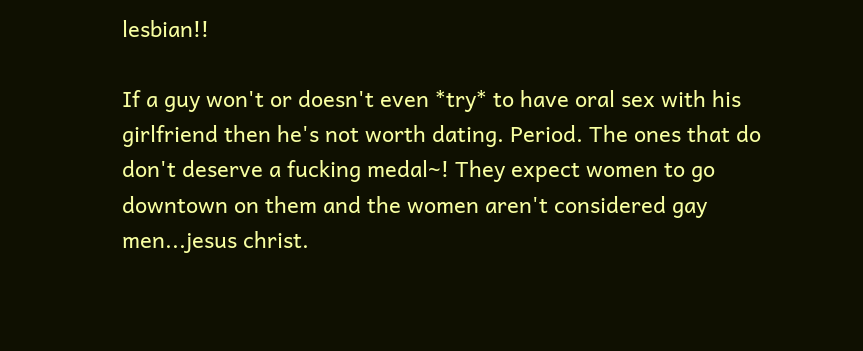lesbian!!

If a guy won't or doesn't even *try* to have oral sex with his girlfriend then he's not worth dating. Period. The ones that do don't deserve a fucking medal~! They expect women to go downtown on them and the women aren't considered gay men...jesus christ.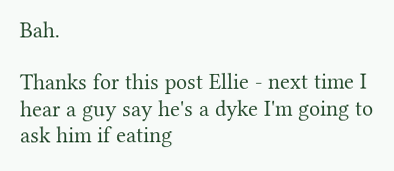Bah.

Thanks for this post Ellie - next time I hear a guy say he's a dyke I'm going to ask him if eating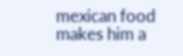mexican food makes him a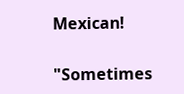Mexican!

"Sometimes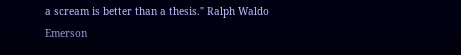a scream is better than a thesis." Ralph Waldo Emerson